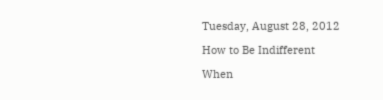Tuesday, August 28, 2012

How to Be Indifferent

When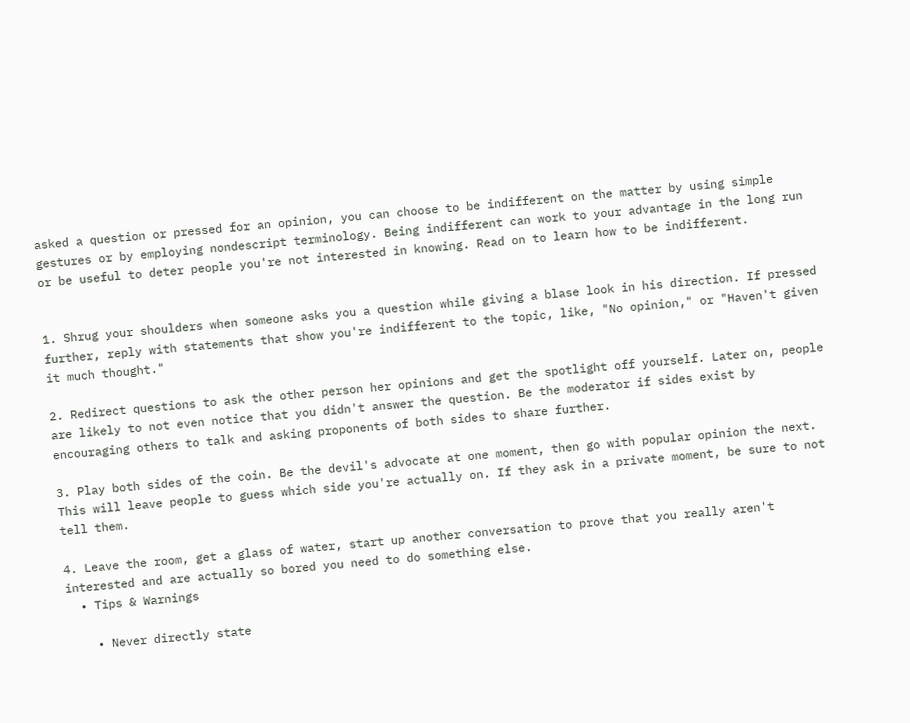asked a question or pressed for an opinion, you can choose to be indifferent on the matter by using simple gestures or by employing nondescript terminology. Being indifferent can work to your advantage in the long run or be useful to deter people you're not interested in knowing. Read on to learn how to be indifferent.


1. Shrug your shoulders when someone asks you a question while giving a blase look in his direction. If pressed further, reply with statements that show you're indifferent to the topic, like, "No opinion," or "Haven't given it much thought."

2. Redirect questions to ask the other person her opinions and get the spotlight off yourself. Later on, people are likely to not even notice that you didn't answer the question. Be the moderator if sides exist by encouraging others to talk and asking proponents of both sides to share further.

3. Play both sides of the coin. Be the devil's advocate at one moment, then go with popular opinion the next. This will leave people to guess which side you're actually on. If they ask in a private moment, be sure to not tell them.

4. Leave the room, get a glass of water, start up another conversation to prove that you really aren't interested and are actually so bored you need to do something else.
  • Tips & Warnings

    • Never directly state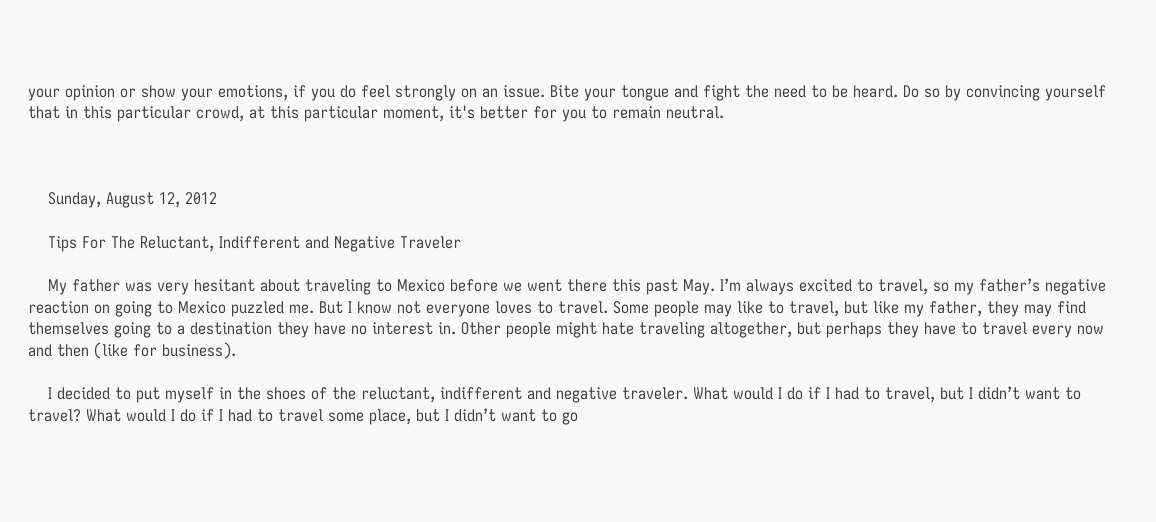your opinion or show your emotions, if you do feel strongly on an issue. Bite your tongue and fight the need to be heard. Do so by convincing yourself that in this particular crowd, at this particular moment, it's better for you to remain neutral.



    Sunday, August 12, 2012

    Tips For The Reluctant, Indifferent and Negative Traveler

    My father was very hesitant about traveling to Mexico before we went there this past May. I’m always excited to travel, so my father’s negative reaction on going to Mexico puzzled me. But I know not everyone loves to travel. Some people may like to travel, but like my father, they may find themselves going to a destination they have no interest in. Other people might hate traveling altogether, but perhaps they have to travel every now and then (like for business).

    I decided to put myself in the shoes of the reluctant, indifferent and negative traveler. What would I do if I had to travel, but I didn’t want to travel? What would I do if I had to travel some place, but I didn’t want to go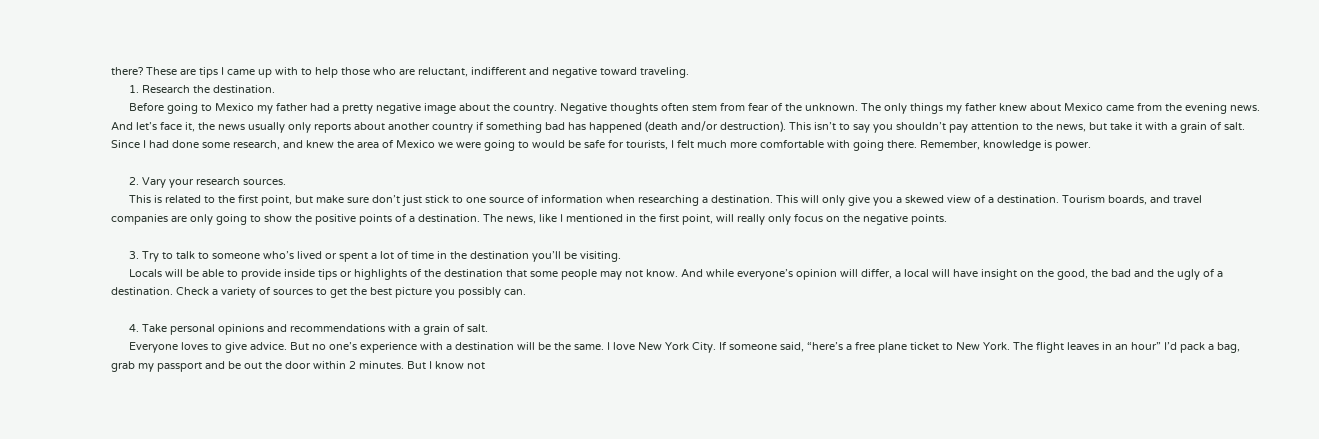there? These are tips I came up with to help those who are reluctant, indifferent and negative toward traveling.
      1. Research the destination.
      Before going to Mexico my father had a pretty negative image about the country. Negative thoughts often stem from fear of the unknown. The only things my father knew about Mexico came from the evening news. And let’s face it, the news usually only reports about another country if something bad has happened (death and/or destruction). This isn’t to say you shouldn’t pay attention to the news, but take it with a grain of salt. Since I had done some research, and knew the area of Mexico we were going to would be safe for tourists, I felt much more comfortable with going there. Remember, knowledge is power.

      2. Vary your research sources.
      This is related to the first point, but make sure don’t just stick to one source of information when researching a destination. This will only give you a skewed view of a destination. Tourism boards, and travel companies are only going to show the positive points of a destination. The news, like I mentioned in the first point, will really only focus on the negative points.

      3. Try to talk to someone who’s lived or spent a lot of time in the destination you’ll be visiting.
      Locals will be able to provide inside tips or highlights of the destination that some people may not know. And while everyone’s opinion will differ, a local will have insight on the good, the bad and the ugly of a destination. Check a variety of sources to get the best picture you possibly can.

      4. Take personal opinions and recommendations with a grain of salt.
      Everyone loves to give advice. But no one’s experience with a destination will be the same. I love New York City. If someone said, “here’s a free plane ticket to New York. The flight leaves in an hour” I’d pack a bag, grab my passport and be out the door within 2 minutes. But I know not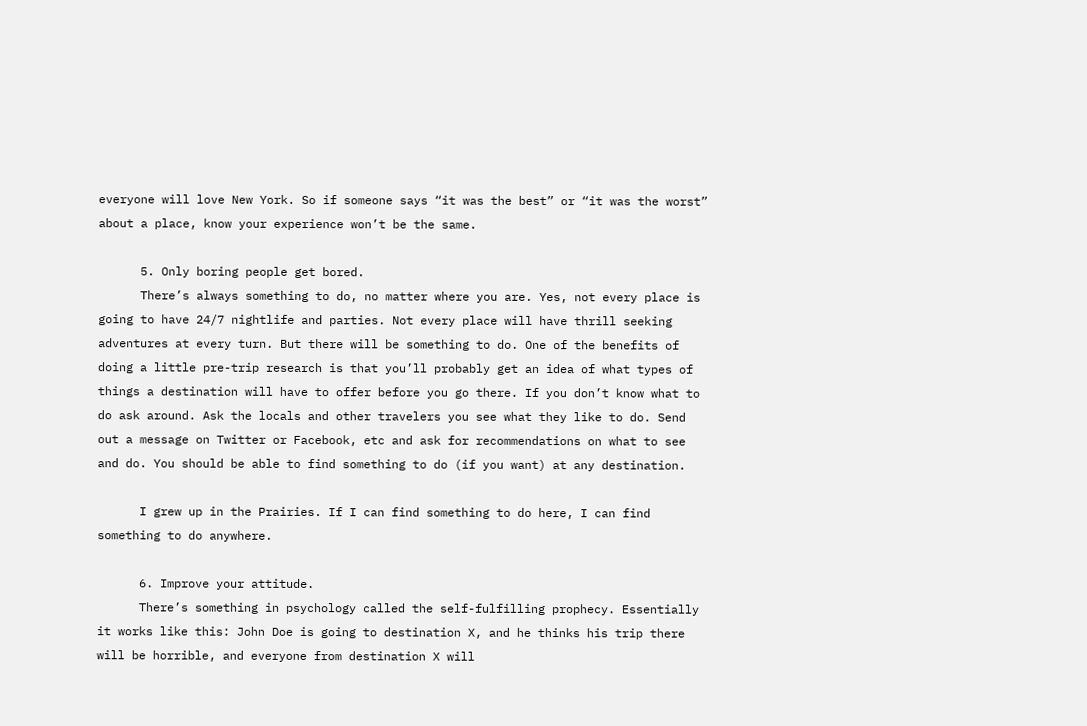everyone will love New York. So if someone says “it was the best” or “it was the worst” about a place, know your experience won’t be the same.

      5. Only boring people get bored.
      There’s always something to do, no matter where you are. Yes, not every place is going to have 24/7 nightlife and parties. Not every place will have thrill seeking adventures at every turn. But there will be something to do. One of the benefits of doing a little pre-trip research is that you’ll probably get an idea of what types of things a destination will have to offer before you go there. If you don’t know what to do ask around. Ask the locals and other travelers you see what they like to do. Send out a message on Twitter or Facebook, etc and ask for recommendations on what to see and do. You should be able to find something to do (if you want) at any destination.

      I grew up in the Prairies. If I can find something to do here, I can find something to do anywhere.

      6. Improve your attitude.
      There’s something in psychology called the self-fulfilling prophecy. Essentially it works like this: John Doe is going to destination X, and he thinks his trip there will be horrible, and everyone from destination X will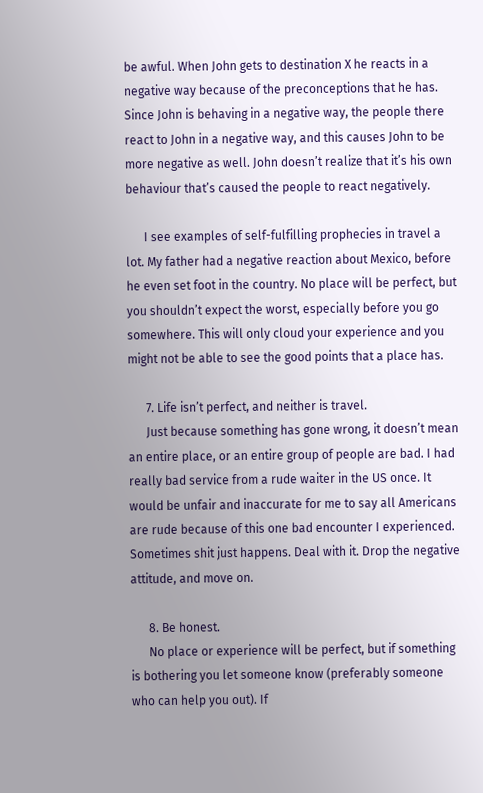be awful. When John gets to destination X he reacts in a negative way because of the preconceptions that he has. Since John is behaving in a negative way, the people there react to John in a negative way, and this causes John to be more negative as well. John doesn’t realize that it’s his own behaviour that’s caused the people to react negatively.

      I see examples of self-fulfilling prophecies in travel a lot. My father had a negative reaction about Mexico, before he even set foot in the country. No place will be perfect, but you shouldn’t expect the worst, especially before you go somewhere. This will only cloud your experience and you might not be able to see the good points that a place has.

      7. Life isn’t perfect, and neither is travel.
      Just because something has gone wrong, it doesn’t mean an entire place, or an entire group of people are bad. I had really bad service from a rude waiter in the US once. It would be unfair and inaccurate for me to say all Americans are rude because of this one bad encounter I experienced. Sometimes shit just happens. Deal with it. Drop the negative attitude, and move on.

      8. Be honest.
      No place or experience will be perfect, but if something is bothering you let someone know (preferably someone who can help you out). If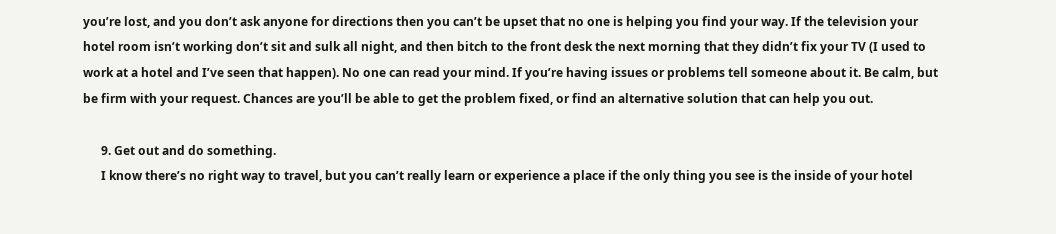you’re lost, and you don’t ask anyone for directions then you can’t be upset that no one is helping you find your way. If the television your hotel room isn’t working don’t sit and sulk all night, and then bitch to the front desk the next morning that they didn’t fix your TV (I used to work at a hotel and I’ve seen that happen). No one can read your mind. If you’re having issues or problems tell someone about it. Be calm, but be firm with your request. Chances are you’ll be able to get the problem fixed, or find an alternative solution that can help you out.

      9. Get out and do something.
      I know there’s no right way to travel, but you can’t really learn or experience a place if the only thing you see is the inside of your hotel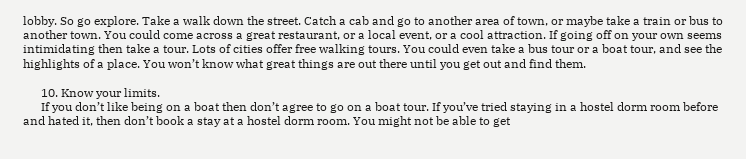lobby. So go explore. Take a walk down the street. Catch a cab and go to another area of town, or maybe take a train or bus to another town. You could come across a great restaurant, or a local event, or a cool attraction. If going off on your own seems intimidating then take a tour. Lots of cities offer free walking tours. You could even take a bus tour or a boat tour, and see the highlights of a place. You won’t know what great things are out there until you get out and find them.

      10. Know your limits.
      If you don’t like being on a boat then don’t agree to go on a boat tour. If you’ve tried staying in a hostel dorm room before and hated it, then don’t book a stay at a hostel dorm room. You might not be able to get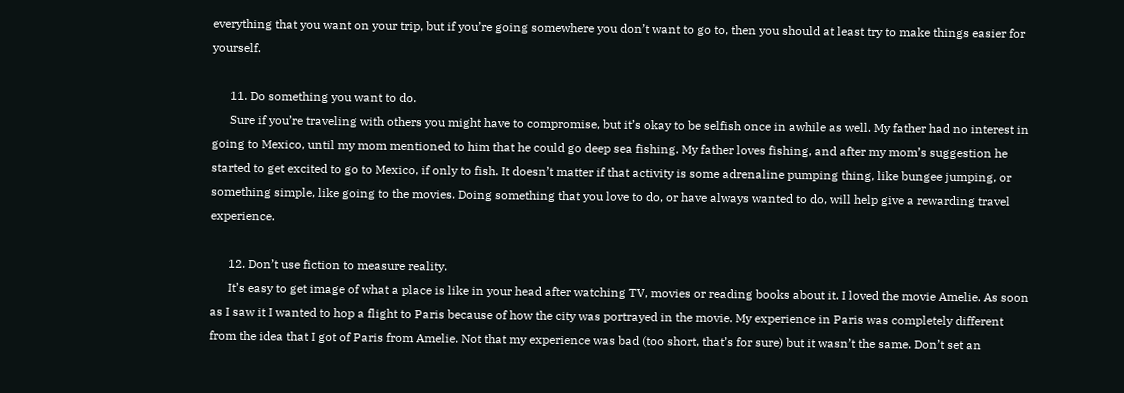everything that you want on your trip, but if you’re going somewhere you don’t want to go to, then you should at least try to make things easier for yourself.

      11. Do something you want to do.
      Sure if you’re traveling with others you might have to compromise, but it’s okay to be selfish once in awhile as well. My father had no interest in going to Mexico, until my mom mentioned to him that he could go deep sea fishing. My father loves fishing, and after my mom’s suggestion he started to get excited to go to Mexico, if only to fish. It doesn’t matter if that activity is some adrenaline pumping thing, like bungee jumping, or something simple, like going to the movies. Doing something that you love to do, or have always wanted to do, will help give a rewarding travel experience.

      12. Don’t use fiction to measure reality.
      It’s easy to get image of what a place is like in your head after watching TV, movies or reading books about it. I loved the movie Amelie. As soon as I saw it I wanted to hop a flight to Paris because of how the city was portrayed in the movie. My experience in Paris was completely different from the idea that I got of Paris from Amelie. Not that my experience was bad (too short, that’s for sure) but it wasn’t the same. Don’t set an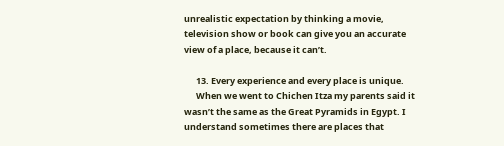unrealistic expectation by thinking a movie, television show or book can give you an accurate view of a place, because it can’t.

      13. Every experience and every place is unique.
      When we went to Chichen Itza my parents said it wasn’t the same as the Great Pyramids in Egypt. I understand sometimes there are places that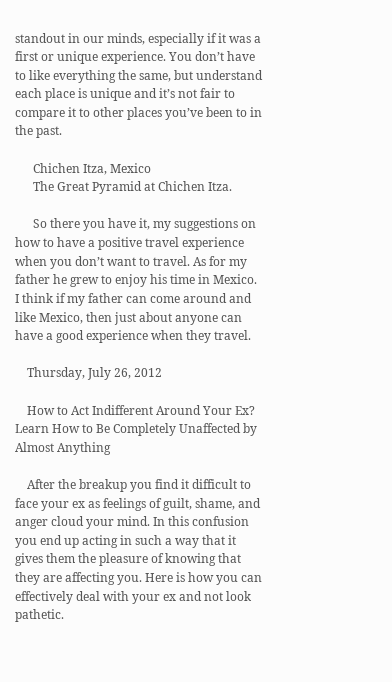standout in our minds, especially if it was a first or unique experience. You don’t have to like everything the same, but understand each place is unique and it’s not fair to compare it to other places you’ve been to in the past.

      Chichen Itza, Mexico
      The Great Pyramid at Chichen Itza.

      So there you have it, my suggestions on how to have a positive travel experience when you don’t want to travel. As for my father he grew to enjoy his time in Mexico. I think if my father can come around and like Mexico, then just about anyone can have a good experience when they travel.

    Thursday, July 26, 2012

    How to Act Indifferent Around Your Ex? Learn How to Be Completely Unaffected by Almost Anything

    After the breakup you find it difficult to face your ex as feelings of guilt, shame, and anger cloud your mind. In this confusion you end up acting in such a way that it gives them the pleasure of knowing that they are affecting you. Here is how you can effectively deal with your ex and not look pathetic.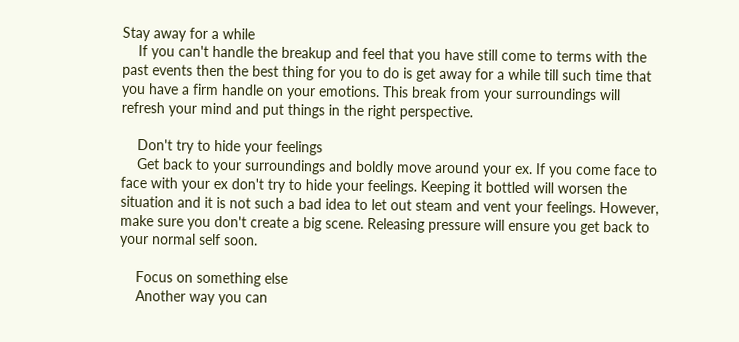Stay away for a while
    If you can't handle the breakup and feel that you have still come to terms with the past events then the best thing for you to do is get away for a while till such time that you have a firm handle on your emotions. This break from your surroundings will refresh your mind and put things in the right perspective.

    Don't try to hide your feelings
    Get back to your surroundings and boldly move around your ex. If you come face to face with your ex don't try to hide your feelings. Keeping it bottled will worsen the situation and it is not such a bad idea to let out steam and vent your feelings. However, make sure you don't create a big scene. Releasing pressure will ensure you get back to your normal self soon.

    Focus on something else
    Another way you can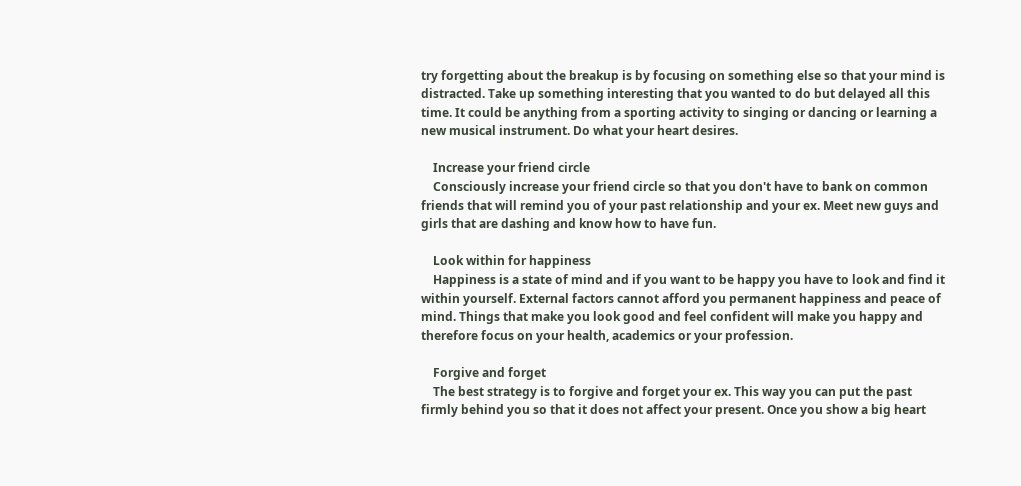try forgetting about the breakup is by focusing on something else so that your mind is distracted. Take up something interesting that you wanted to do but delayed all this time. It could be anything from a sporting activity to singing or dancing or learning a new musical instrument. Do what your heart desires.

    Increase your friend circle
    Consciously increase your friend circle so that you don't have to bank on common friends that will remind you of your past relationship and your ex. Meet new guys and girls that are dashing and know how to have fun.

    Look within for happiness
    Happiness is a state of mind and if you want to be happy you have to look and find it within yourself. External factors cannot afford you permanent happiness and peace of mind. Things that make you look good and feel confident will make you happy and therefore focus on your health, academics or your profession.

    Forgive and forget
    The best strategy is to forgive and forget your ex. This way you can put the past firmly behind you so that it does not affect your present. Once you show a big heart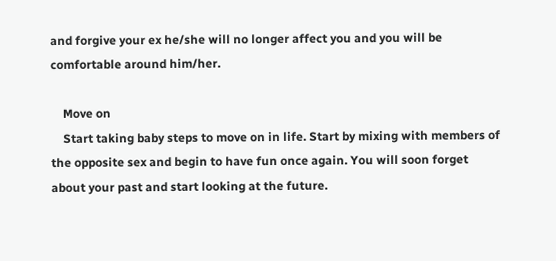and forgive your ex he/she will no longer affect you and you will be comfortable around him/her.

    Move on
    Start taking baby steps to move on in life. Start by mixing with members of the opposite sex and begin to have fun once again. You will soon forget about your past and start looking at the future.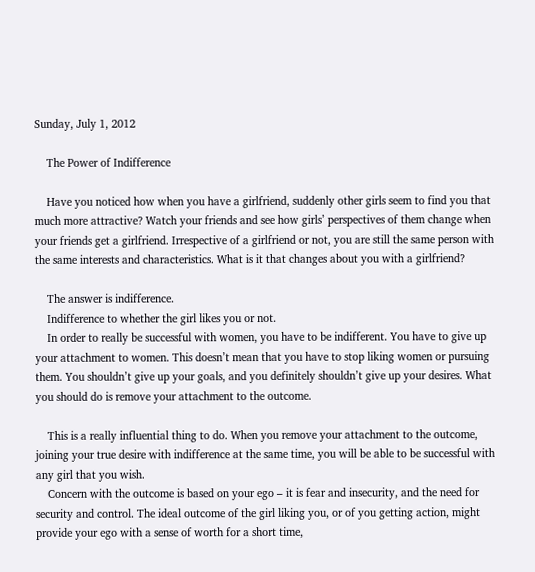Sunday, July 1, 2012

    The Power of Indifference

    Have you noticed how when you have a girlfriend, suddenly other girls seem to find you that much more attractive? Watch your friends and see how girls’ perspectives of them change when your friends get a girlfriend. Irrespective of a girlfriend or not, you are still the same person with the same interests and characteristics. What is it that changes about you with a girlfriend?

    The answer is indifference.
    Indifference to whether the girl likes you or not.
    In order to really be successful with women, you have to be indifferent. You have to give up your attachment to women. This doesn’t mean that you have to stop liking women or pursuing them. You shouldn’t give up your goals, and you definitely shouldn’t give up your desires. What you should do is remove your attachment to the outcome.

    This is a really influential thing to do. When you remove your attachment to the outcome, joining your true desire with indifference at the same time, you will be able to be successful with any girl that you wish.
    Concern with the outcome is based on your ego – it is fear and insecurity, and the need for security and control. The ideal outcome of the girl liking you, or of you getting action, might provide your ego with a sense of worth for a short time,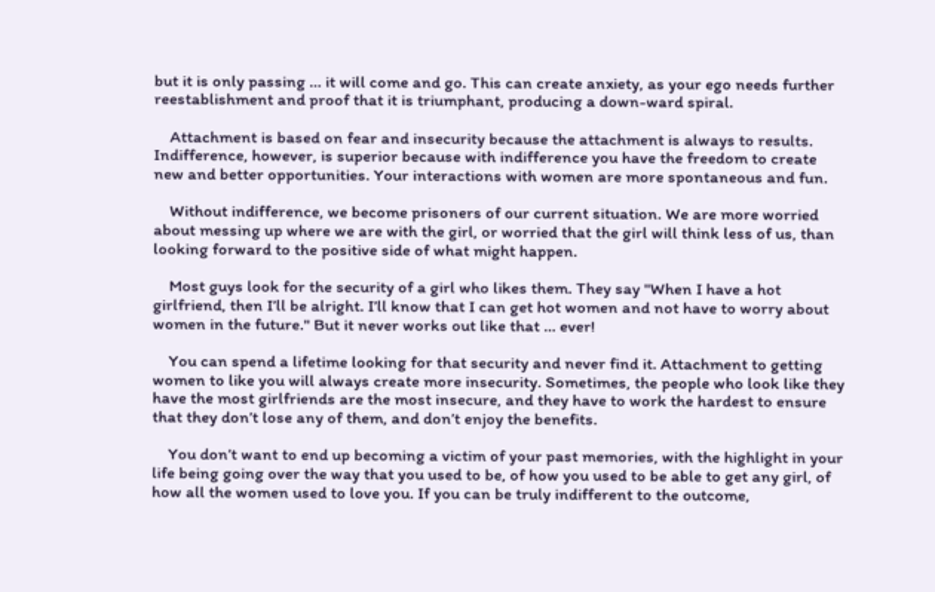but it is only passing ... it will come and go. This can create anxiety, as your ego needs further reestablishment and proof that it is triumphant, producing a down-ward spiral.

    Attachment is based on fear and insecurity because the attachment is always to results. Indifference, however, is superior because with indifference you have the freedom to create new and better opportunities. Your interactions with women are more spontaneous and fun.

    Without indifference, we become prisoners of our current situation. We are more worried about messing up where we are with the girl, or worried that the girl will think less of us, than looking forward to the positive side of what might happen.

    Most guys look for the security of a girl who likes them. They say "When I have a hot girlfriend, then I’ll be alright. I’ll know that I can get hot women and not have to worry about women in the future." But it never works out like that ... ever!

    You can spend a lifetime looking for that security and never find it. Attachment to getting women to like you will always create more insecurity. Sometimes, the people who look like they have the most girlfriends are the most insecure, and they have to work the hardest to ensure that they don’t lose any of them, and don’t enjoy the benefits.

    You don’t want to end up becoming a victim of your past memories, with the highlight in your life being going over the way that you used to be, of how you used to be able to get any girl, of how all the women used to love you. If you can be truly indifferent to the outcome,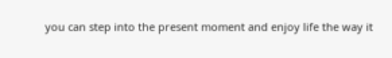you can step into the present moment and enjoy life the way it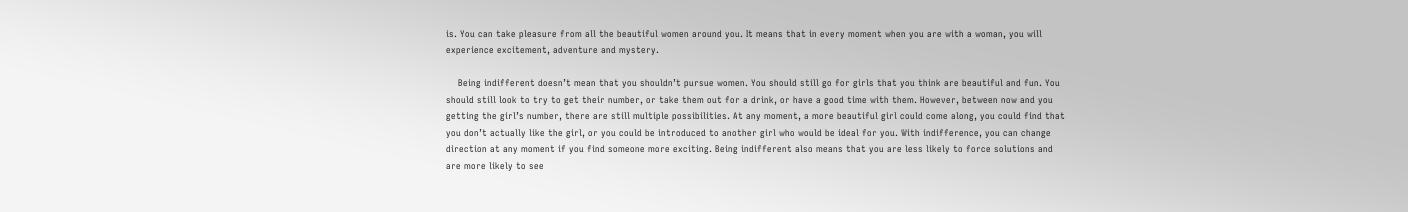is. You can take pleasure from all the beautiful women around you. It means that in every moment when you are with a woman, you will experience excitement, adventure and mystery.

    Being indifferent doesn’t mean that you shouldn’t pursue women. You should still go for girls that you think are beautiful and fun. You should still look to try to get their number, or take them out for a drink, or have a good time with them. However, between now and you getting the girl’s number, there are still multiple possibilities. At any moment, a more beautiful girl could come along, you could find that you don’t actually like the girl, or you could be introduced to another girl who would be ideal for you. With indifference, you can change direction at any moment if you find someone more exciting. Being indifferent also means that you are less likely to force solutions and are more likely to see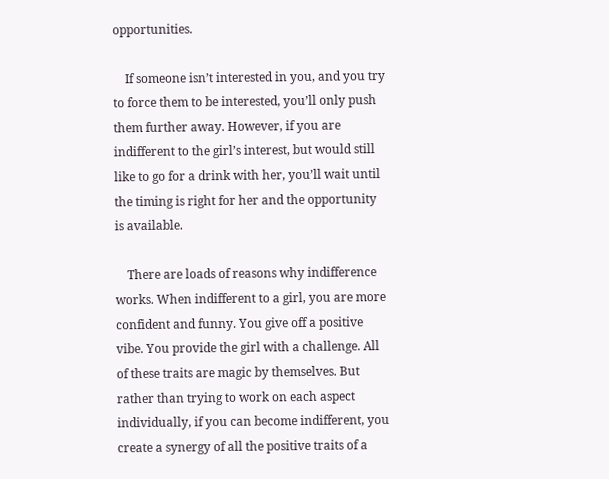opportunities.

    If someone isn’t interested in you, and you try to force them to be interested, you’ll only push them further away. However, if you are indifferent to the girl’s interest, but would still like to go for a drink with her, you’ll wait until the timing is right for her and the opportunity is available.

    There are loads of reasons why indifference works. When indifferent to a girl, you are more confident and funny. You give off a positive vibe. You provide the girl with a challenge. All of these traits are magic by themselves. But rather than trying to work on each aspect individually, if you can become indifferent, you create a synergy of all the positive traits of a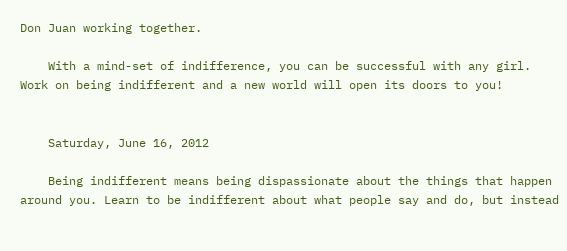Don Juan working together.

    With a mind-set of indifference, you can be successful with any girl. Work on being indifferent and a new world will open its doors to you!


    Saturday, June 16, 2012

    Being indifferent means being dispassionate about the things that happen around you. Learn to be indifferent about what people say and do, but instead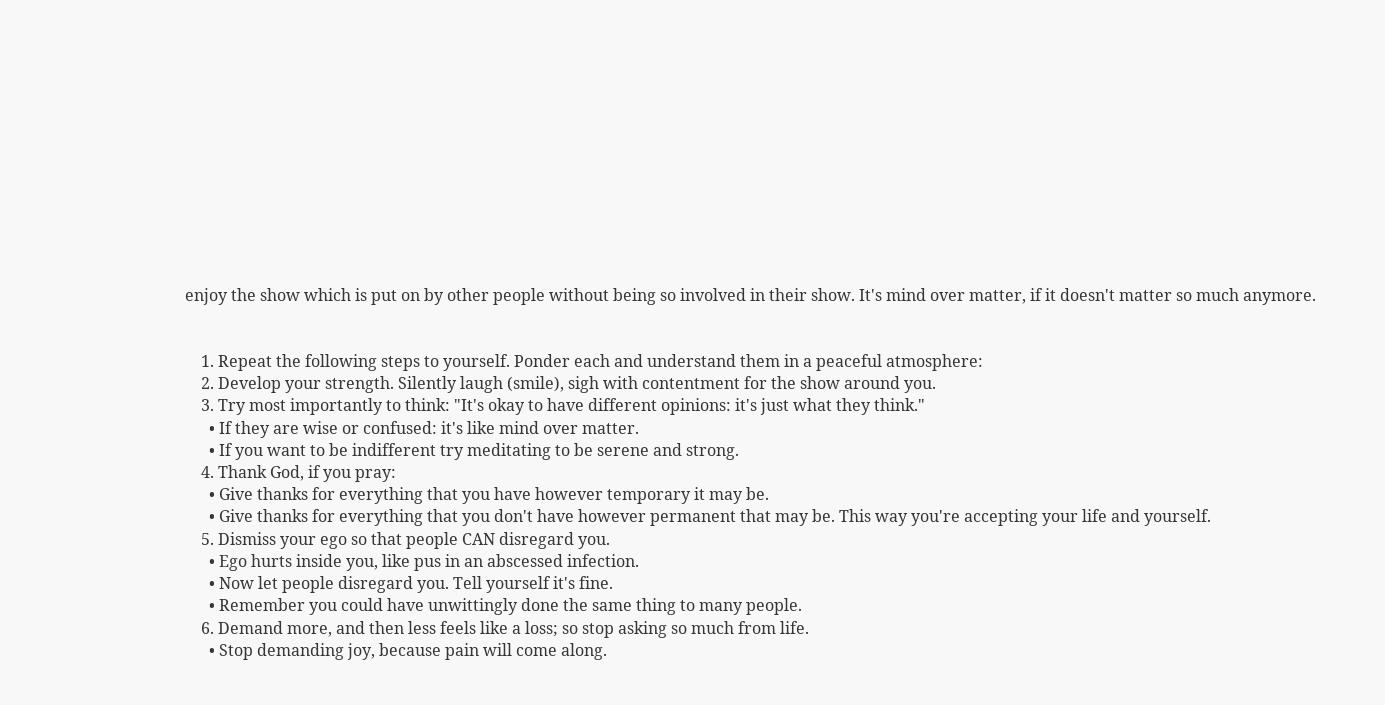enjoy the show which is put on by other people without being so involved in their show. It's mind over matter, if it doesn't matter so much anymore.


    1. Repeat the following steps to yourself. Ponder each and understand them in a peaceful atmosphere:
    2. Develop your strength. Silently laugh (smile), sigh with contentment for the show around you.
    3. Try most importantly to think: "It's okay to have different opinions: it's just what they think."
      • If they are wise or confused: it's like mind over matter.
      • If you want to be indifferent try meditating to be serene and strong.
    4. Thank God, if you pray:
      • Give thanks for everything that you have however temporary it may be.
      • Give thanks for everything that you don't have however permanent that may be. This way you're accepting your life and yourself.
    5. Dismiss your ego so that people CAN disregard you.
      • Ego hurts inside you, like pus in an abscessed infection.
      • Now let people disregard you. Tell yourself it's fine.
      • Remember you could have unwittingly done the same thing to many people.
    6. Demand more, and then less feels like a loss; so stop asking so much from life.
      • Stop demanding joy, because pain will come along.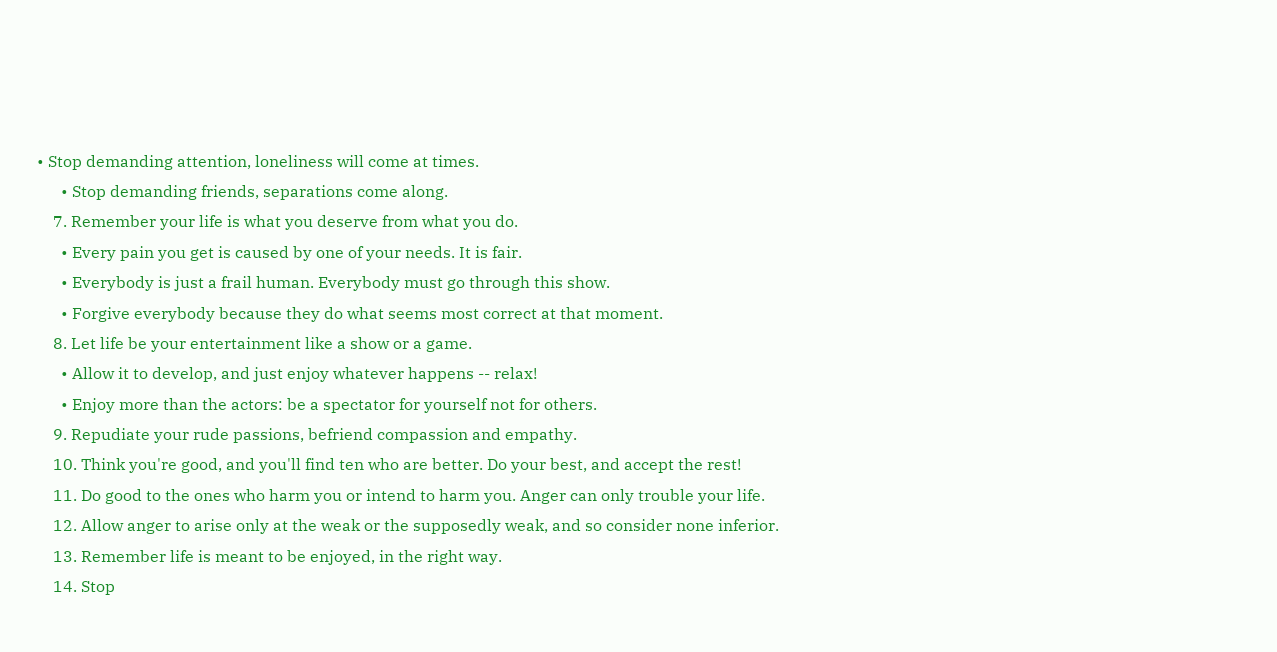• Stop demanding attention, loneliness will come at times.
      • Stop demanding friends, separations come along.
    7. Remember your life is what you deserve from what you do.
      • Every pain you get is caused by one of your needs. It is fair.
      • Everybody is just a frail human. Everybody must go through this show.
      • Forgive everybody because they do what seems most correct at that moment.
    8. Let life be your entertainment like a show or a game.
      • Allow it to develop, and just enjoy whatever happens -- relax!
      • Enjoy more than the actors: be a spectator for yourself not for others.
    9. Repudiate your rude passions, befriend compassion and empathy.
    10. Think you're good, and you'll find ten who are better. Do your best, and accept the rest!
    11. Do good to the ones who harm you or intend to harm you. Anger can only trouble your life.
    12. Allow anger to arise only at the weak or the supposedly weak, and so consider none inferior.
    13. Remember life is meant to be enjoyed, in the right way.
    14. Stop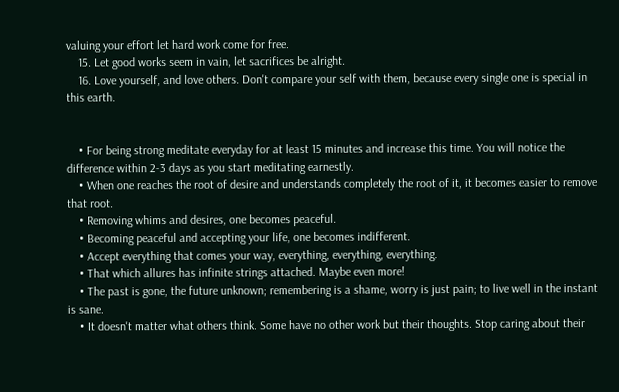valuing your effort let hard work come for free.
    15. Let good works seem in vain, let sacrifices be alright.
    16. Love yourself, and love others. Don't compare your self with them, because every single one is special in this earth.


    • For being strong meditate everyday for at least 15 minutes and increase this time. You will notice the difference within 2-3 days as you start meditating earnestly.
    • When one reaches the root of desire and understands completely the root of it, it becomes easier to remove that root.
    • Removing whims and desires, one becomes peaceful.
    • Becoming peaceful and accepting your life, one becomes indifferent.
    • Accept everything that comes your way, everything, everything, everything.
    • That which allures has infinite strings attached. Maybe even more!
    • The past is gone, the future unknown; remembering is a shame, worry is just pain; to live well in the instant is sane.
    • It doesn't matter what others think. Some have no other work but their thoughts. Stop caring about their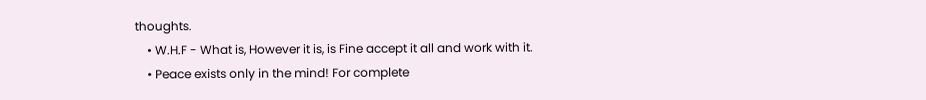thoughts.
    • W.H.F - What is, However it is, is Fine accept it all and work with it.
    • Peace exists only in the mind! For complete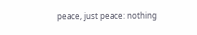peace, just peace: nothing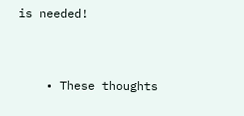is needed!


    • These thoughts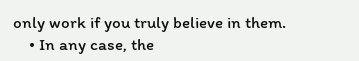only work if you truly believe in them.
    • In any case, the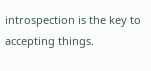introspection is the key to accepting things.